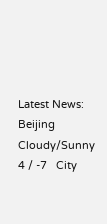Latest News:
Beijing   Cloudy/Sunny    4 / -7   City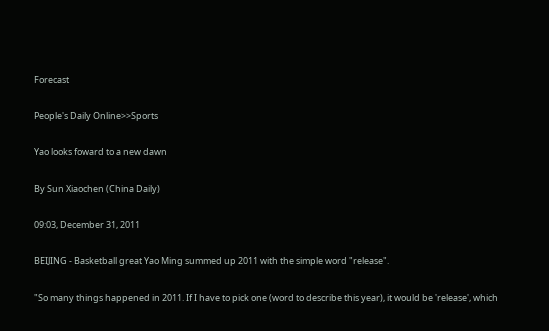Forecast

People's Daily Online>>Sports

Yao looks foward to a new dawn

By Sun Xiaochen (China Daily)

09:03, December 31, 2011

BEIJING - Basketball great Yao Ming summed up 2011 with the simple word "release".

"So many things happened in 2011. If I have to pick one (word to describe this year), it would be 'release', which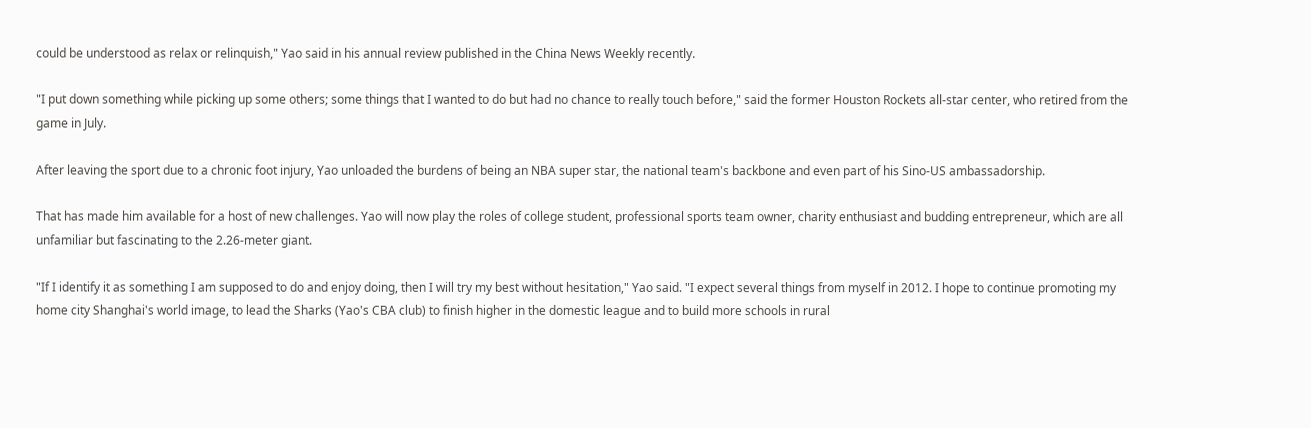could be understood as relax or relinquish," Yao said in his annual review published in the China News Weekly recently.

"I put down something while picking up some others; some things that I wanted to do but had no chance to really touch before," said the former Houston Rockets all-star center, who retired from the game in July.

After leaving the sport due to a chronic foot injury, Yao unloaded the burdens of being an NBA super star, the national team's backbone and even part of his Sino-US ambassadorship.

That has made him available for a host of new challenges. Yao will now play the roles of college student, professional sports team owner, charity enthusiast and budding entrepreneur, which are all unfamiliar but fascinating to the 2.26-meter giant.

"If I identify it as something I am supposed to do and enjoy doing, then I will try my best without hesitation," Yao said. "I expect several things from myself in 2012. I hope to continue promoting my home city Shanghai's world image, to lead the Sharks (Yao's CBA club) to finish higher in the domestic league and to build more schools in rural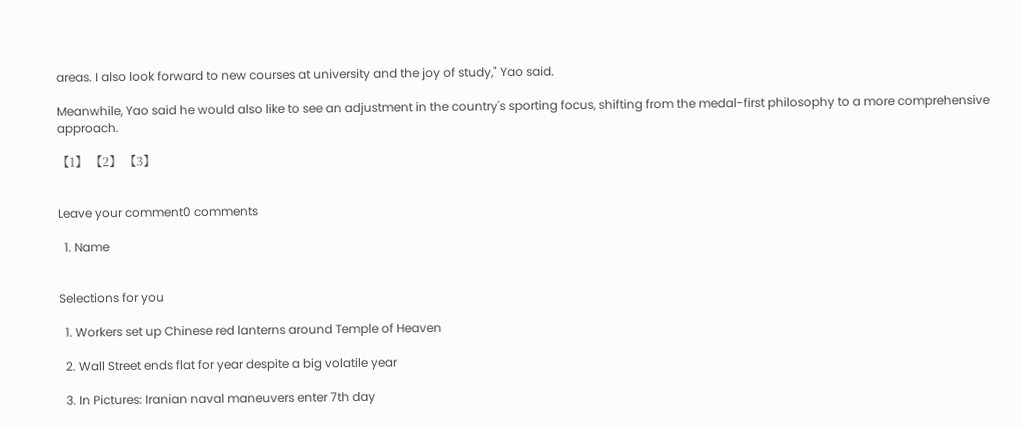areas. I also look forward to new courses at university and the joy of study," Yao said.

Meanwhile, Yao said he would also like to see an adjustment in the country's sporting focus, shifting from the medal-first philosophy to a more comprehensive approach.

【1】 【2】 【3】


Leave your comment0 comments

  1. Name


Selections for you

  1. Workers set up Chinese red lanterns around Temple of Heaven

  2. Wall Street ends flat for year despite a big volatile year

  3. In Pictures: Iranian naval maneuvers enter 7th day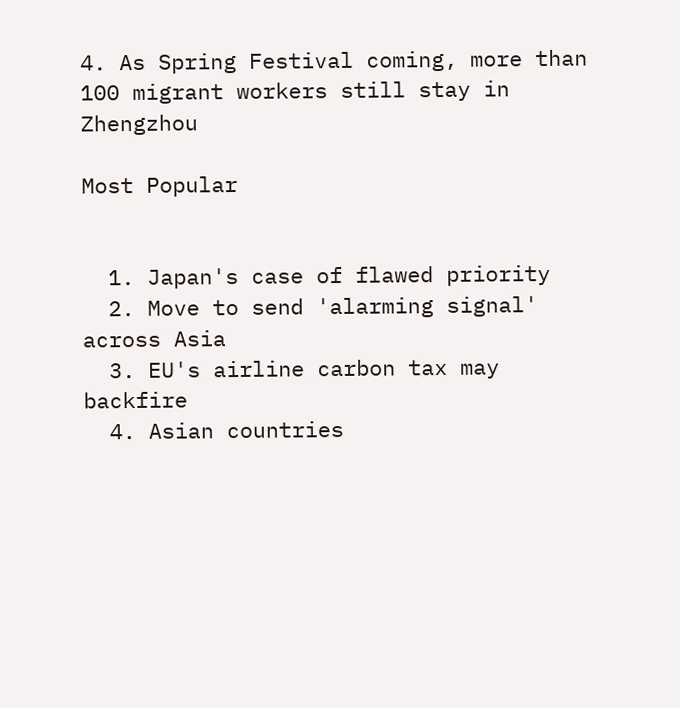4. As Spring Festival coming, more than 100 migrant workers still stay in Zhengzhou

Most Popular


  1. Japan's case of flawed priority
  2. Move to send 'alarming signal' across Asia
  3. EU's airline carbon tax may backfire
  4. Asian countries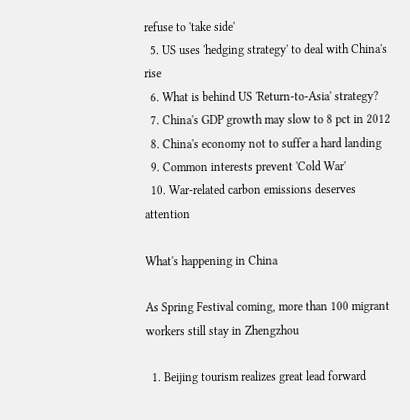refuse to 'take side'
  5. US uses 'hedging strategy' to deal with China's rise
  6. What is behind US 'Return-to-Asia' strategy?
  7. China's GDP growth may slow to 8 pct in 2012
  8. China's economy not to suffer a hard landing
  9. Common interests prevent 'Cold War'
  10. War-related carbon emissions deserves attention

What's happening in China

As Spring Festival coming, more than 100 migrant workers still stay in Zhengzhou

  1. Beijing tourism realizes great lead forward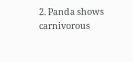2. Panda shows carnivorous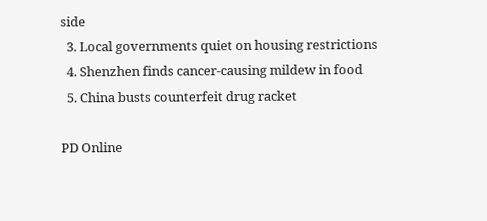side
  3. Local governments quiet on housing restrictions
  4. Shenzhen finds cancer-causing mildew in food
  5. China busts counterfeit drug racket

PD Online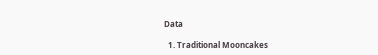Data

  1. Traditional Mooncakes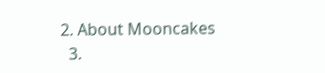2. About Mooncakes
  3.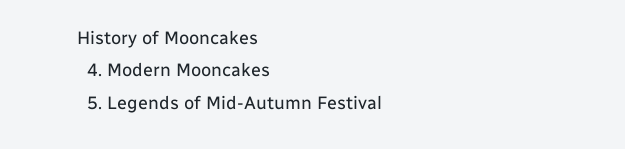History of Mooncakes
  4. Modern Mooncakes
  5. Legends of Mid-Autumn Festival